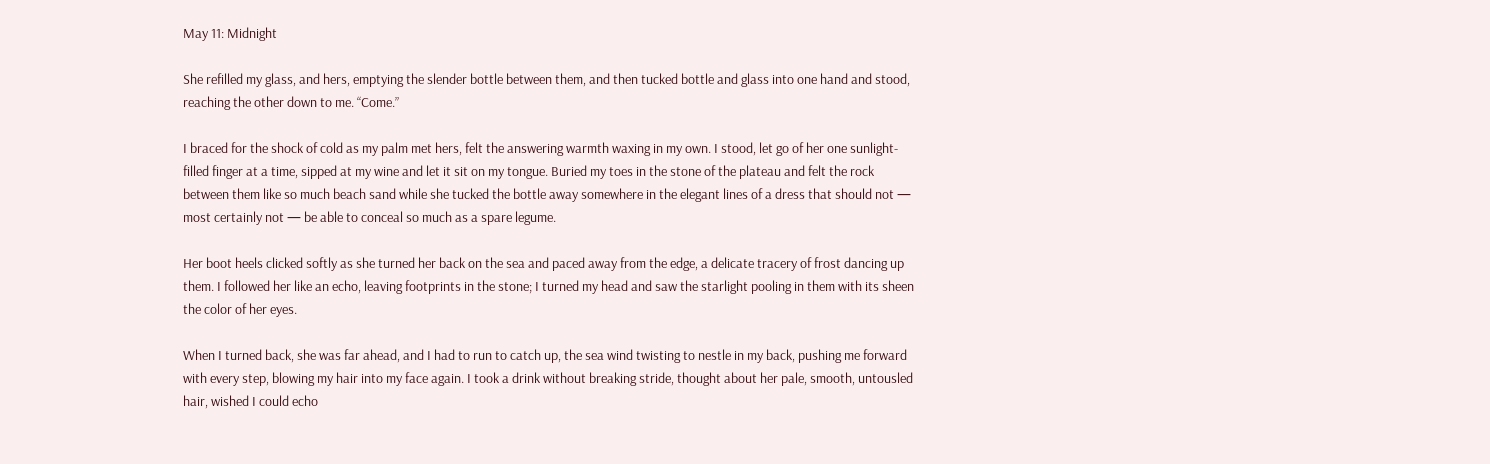May 11: Midnight

She refilled my glass, and hers, emptying the slender bottle between them, and then tucked bottle and glass into one hand and stood, reaching the other down to me. “Come.”

I braced for the shock of cold as my palm met hers, felt the answering warmth waxing in my own. I stood, let go of her one sunlight-filled finger at a time, sipped at my wine and let it sit on my tongue. Buried my toes in the stone of the plateau and felt the rock between them like so much beach sand while she tucked the bottle away somewhere in the elegant lines of a dress that should not — most certainly not — be able to conceal so much as a spare legume.

Her boot heels clicked softly as she turned her back on the sea and paced away from the edge, a delicate tracery of frost dancing up them. I followed her like an echo, leaving footprints in the stone; I turned my head and saw the starlight pooling in them with its sheen the color of her eyes.

When I turned back, she was far ahead, and I had to run to catch up, the sea wind twisting to nestle in my back, pushing me forward with every step, blowing my hair into my face again. I took a drink without breaking stride, thought about her pale, smooth, untousled hair, wished I could echo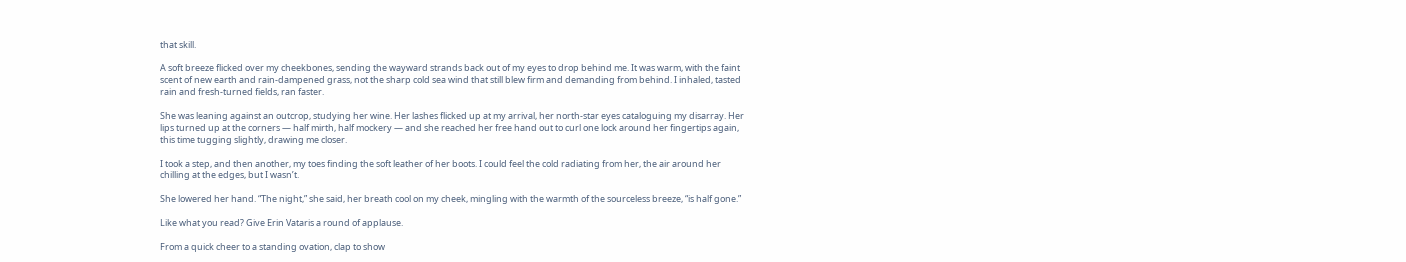that skill.

A soft breeze flicked over my cheekbones, sending the wayward strands back out of my eyes to drop behind me. It was warm, with the faint scent of new earth and rain-dampened grass, not the sharp cold sea wind that still blew firm and demanding from behind. I inhaled, tasted rain and fresh-turned fields, ran faster.

She was leaning against an outcrop, studying her wine. Her lashes flicked up at my arrival, her north-star eyes cataloguing my disarray. Her lips turned up at the corners — half mirth, half mockery — and she reached her free hand out to curl one lock around her fingertips again, this time tugging slightly, drawing me closer.

I took a step, and then another, my toes finding the soft leather of her boots. I could feel the cold radiating from her, the air around her chilling at the edges, but I wasn’t.

She lowered her hand. “The night,” she said, her breath cool on my cheek, mingling with the warmth of the sourceless breeze, “is half gone.”

Like what you read? Give Erin Vataris a round of applause.

From a quick cheer to a standing ovation, clap to show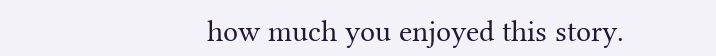how much you enjoyed this story.